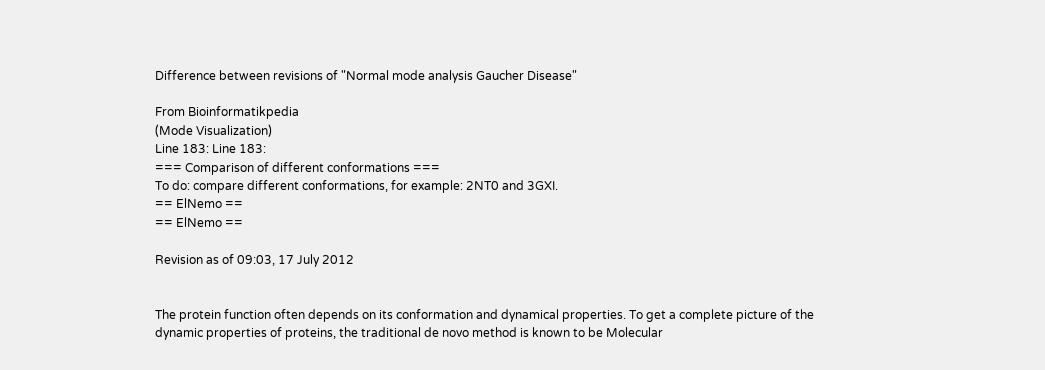Difference between revisions of "Normal mode analysis Gaucher Disease"

From Bioinformatikpedia
(Mode Visualization)
Line 183: Line 183:
=== Comparison of different conformations ===
To do: compare different conformations, for example: 2NT0 and 3GXI.
== ElNemo ==
== ElNemo ==

Revision as of 09:03, 17 July 2012


The protein function often depends on its conformation and dynamical properties. To get a complete picture of the dynamic properties of proteins, the traditional de novo method is known to be Molecular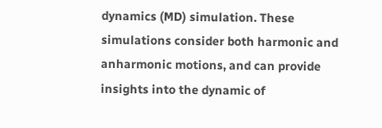dynamics (MD) simulation. These simulations consider both harmonic and anharmonic motions, and can provide insights into the dynamic of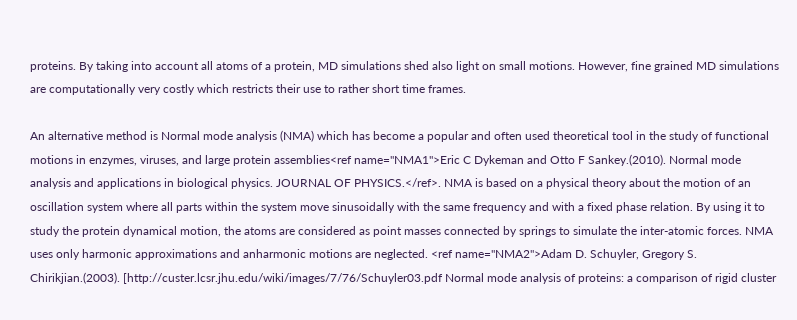proteins. By taking into account all atoms of a protein, MD simulations shed also light on small motions. However, fine grained MD simulations are computationally very costly which restricts their use to rather short time frames.

An alternative method is Normal mode analysis (NMA) which has become a popular and often used theoretical tool in the study of functional motions in enzymes, viruses, and large protein assemblies<ref name="NMA1">Eric C Dykeman and Otto F Sankey.(2010). Normal mode analysis and applications in biological physics. JOURNAL OF PHYSICS.</ref>. NMA is based on a physical theory about the motion of an oscillation system where all parts within the system move sinusoidally with the same frequency and with a fixed phase relation. By using it to study the protein dynamical motion, the atoms are considered as point masses connected by springs to simulate the inter-atomic forces. NMA uses only harmonic approximations and anharmonic motions are neglected. <ref name="NMA2">Adam D. Schuyler, Gregory S. Chirikjian.(2003). [http://custer.lcsr.jhu.edu/wiki/images/7/76/Schuyler03.pdf Normal mode analysis of proteins: a comparison of rigid cluster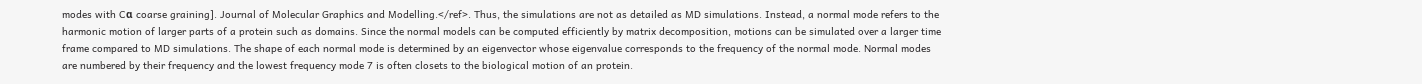modes with Cα coarse graining]. Journal of Molecular Graphics and Modelling.</ref>. Thus, the simulations are not as detailed as MD simulations. Instead, a normal mode refers to the harmonic motion of larger parts of a protein such as domains. Since the normal models can be computed efficiently by matrix decomposition, motions can be simulated over a larger time frame compared to MD simulations. The shape of each normal mode is determined by an eigenvector whose eigenvalue corresponds to the frequency of the normal mode. Normal modes are numbered by their frequency and the lowest frequency mode 7 is often closets to the biological motion of an protein.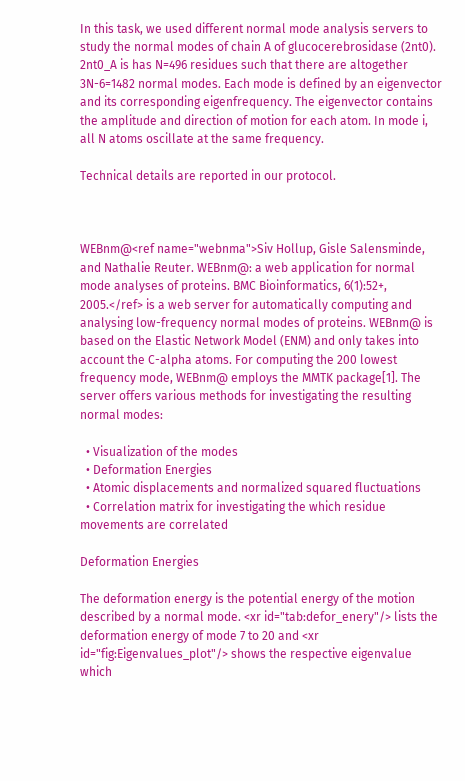In this task, we used different normal mode analysis servers to study the normal modes of chain A of glucocerebrosidase (2nt0). 2nt0_A is has N=496 residues such that there are altogether 3N-6=1482 normal modes. Each mode is defined by an eigenvector and its corresponding eigenfrequency. The eigenvector contains the amplitude and direction of motion for each atom. In mode i, all N atoms oscillate at the same frequency.

Technical details are reported in our protocol.



WEBnm@<ref name="webnma">Siv Hollup, Gisle Salensminde, and Nathalie Reuter. WEBnm@: a web application for normal mode analyses of proteins. BMC Bioinformatics, 6(1):52+, 2005.</ref> is a web server for automatically computing and analysing low-frequency normal modes of proteins. WEBnm@ is based on the Elastic Network Model (ENM) and only takes into account the C-alpha atoms. For computing the 200 lowest frequency mode, WEBnm@ employs the MMTK package[1]. The server offers various methods for investigating the resulting normal modes:

  • Visualization of the modes
  • Deformation Energies
  • Atomic displacements and normalized squared fluctuations
  • Correlation matrix for investigating the which residue movements are correlated

Deformation Energies

The deformation energy is the potential energy of the motion described by a normal mode. <xr id="tab:defor_enery"/> lists the deformation energy of mode 7 to 20 and <xr id="fig:Eigenvalues_plot"/> shows the respective eigenvalue which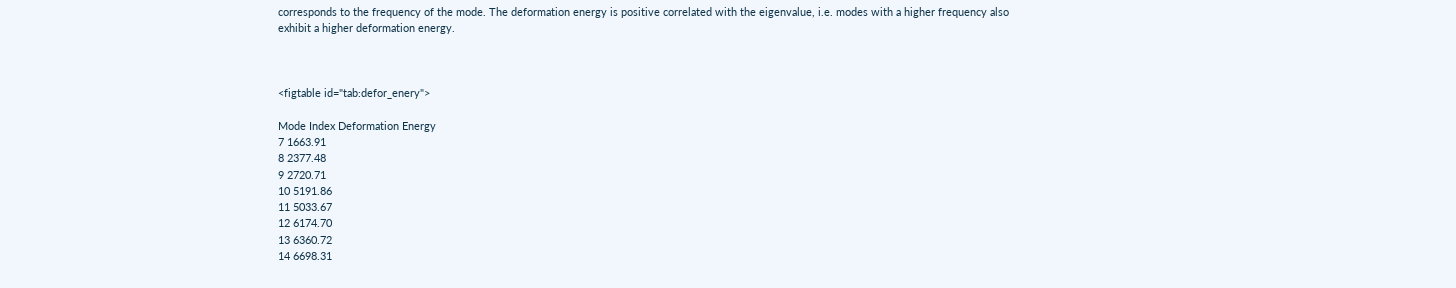corresponds to the frequency of the mode. The deformation energy is positive correlated with the eigenvalue, i.e. modes with a higher frequency also exhibit a higher deformation energy.



<figtable id="tab:defor_enery">

Mode Index Deformation Energy
7 1663.91
8 2377.48
9 2720.71
10 5191.86
11 5033.67
12 6174.70
13 6360.72
14 6698.31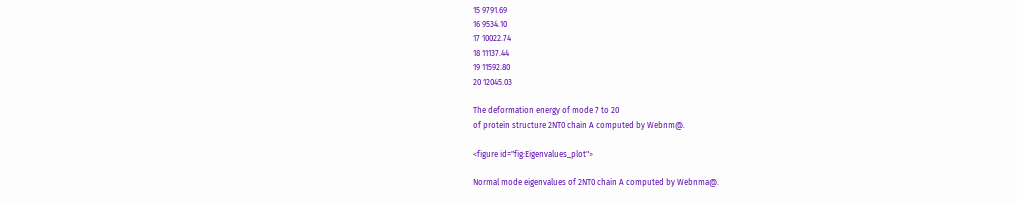15 9791.69
16 9534.10
17 10022.74
18 11137.44
19 11592.80
20 12045.03

The deformation energy of mode 7 to 20
of protein structure 2NT0 chain A computed by Webnm@.

<figure id="fig:Eigenvalues_plot">

Normal mode eigenvalues of 2NT0 chain A computed by Webnma@.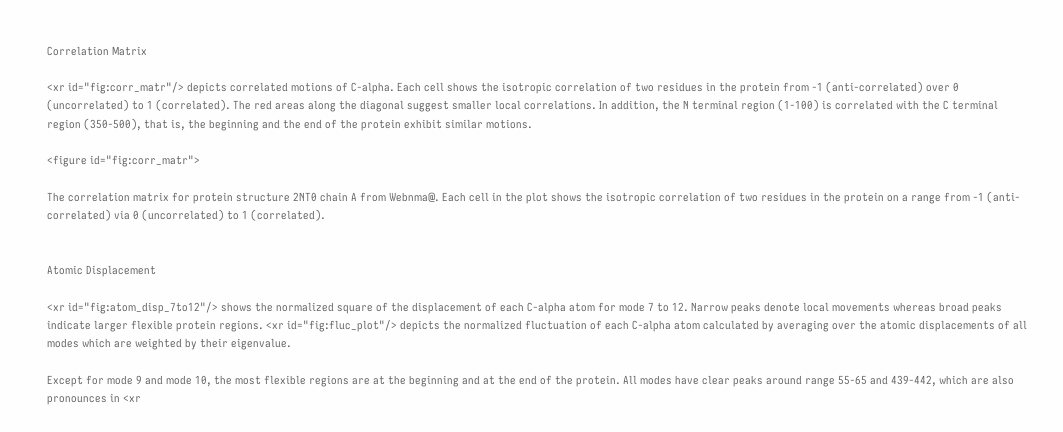Correlation Matrix

<xr id="fig:corr_matr"/> depicts correlated motions of C-alpha. Each cell shows the isotropic correlation of two residues in the protein from -1 (anti-correlated) over 0 (uncorrelated) to 1 (correlated). The red areas along the diagonal suggest smaller local correlations. In addition, the N terminal region (1-100) is correlated with the C terminal region (350-500), that is, the beginning and the end of the protein exhibit similar motions.

<figure id="fig:corr_matr">

The correlation matrix for protein structure 2NT0 chain A from Webnma@. Each cell in the plot shows the isotropic correlation of two residues in the protein on a range from -1 (anti-correlated) via 0 (uncorrelated) to 1 (correlated).


Atomic Displacement

<xr id="fig:atom_disp_7to12"/> shows the normalized square of the displacement of each C-alpha atom for mode 7 to 12. Narrow peaks denote local movements whereas broad peaks indicate larger flexible protein regions. <xr id="fig:fluc_plot"/> depicts the normalized fluctuation of each C-alpha atom calculated by averaging over the atomic displacements of all modes which are weighted by their eigenvalue.

Except for mode 9 and mode 10, the most flexible regions are at the beginning and at the end of the protein. All modes have clear peaks around range 55-65 and 439-442, which are also pronounces in <xr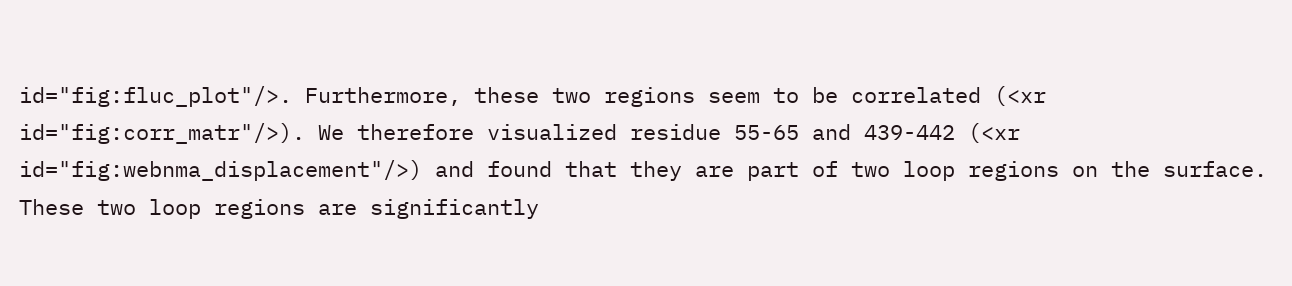id="fig:fluc_plot"/>. Furthermore, these two regions seem to be correlated (<xr id="fig:corr_matr"/>). We therefore visualized residue 55-65 and 439-442 (<xr id="fig:webnma_displacement"/>) and found that they are part of two loop regions on the surface. These two loop regions are significantly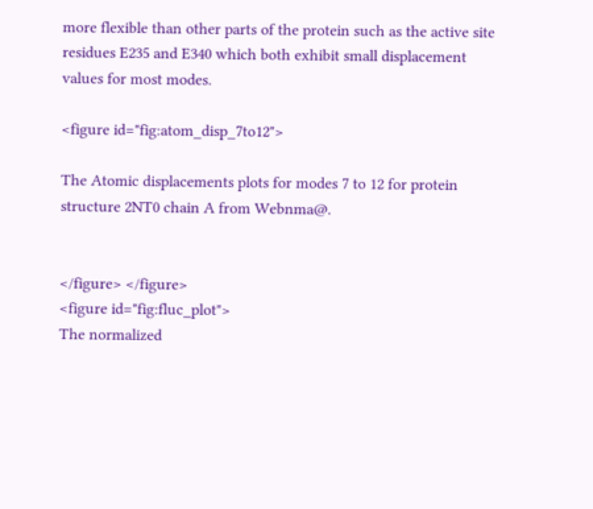more flexible than other parts of the protein such as the active site residues E235 and E340 which both exhibit small displacement values for most modes.

<figure id="fig:atom_disp_7to12">

The Atomic displacements plots for modes 7 to 12 for protein structure 2NT0 chain A from Webnma@.


</figure> </figure>
<figure id="fig:fluc_plot">
The normalized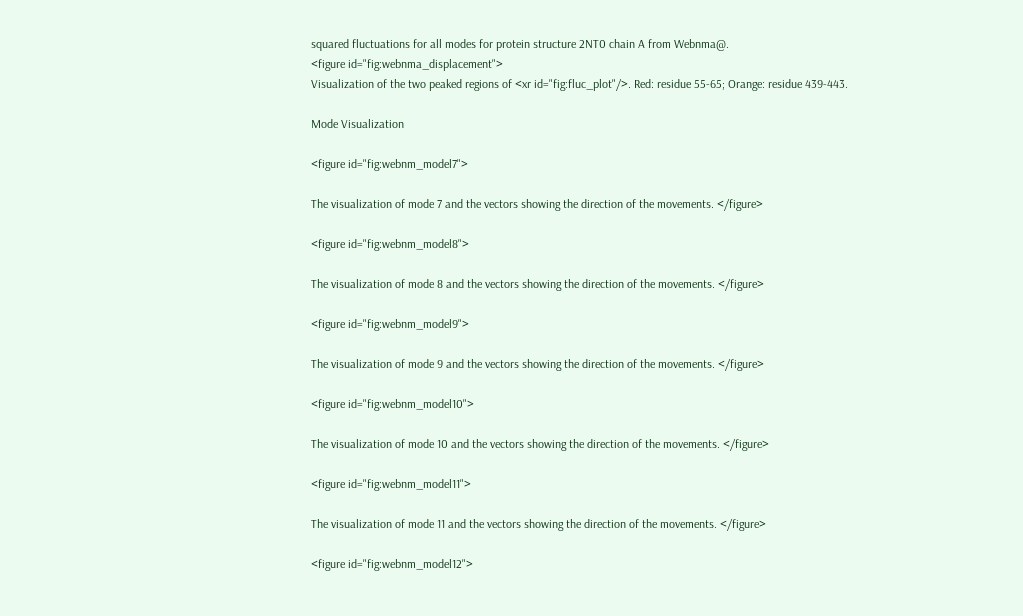squared fluctuations for all modes for protein structure 2NT0 chain A from Webnma@.
<figure id="fig:webnma_displacement">
Visualization of the two peaked regions of <xr id="fig:fluc_plot"/>. Red: residue 55-65; Orange: residue 439-443.

Mode Visualization

<figure id="fig:webnm_model7">

The visualization of mode 7 and the vectors showing the direction of the movements. </figure>

<figure id="fig:webnm_model8">

The visualization of mode 8 and the vectors showing the direction of the movements. </figure>

<figure id="fig:webnm_model9">

The visualization of mode 9 and the vectors showing the direction of the movements. </figure>

<figure id="fig:webnm_model10">

The visualization of mode 10 and the vectors showing the direction of the movements. </figure>

<figure id="fig:webnm_model11">

The visualization of mode 11 and the vectors showing the direction of the movements. </figure>

<figure id="fig:webnm_model12">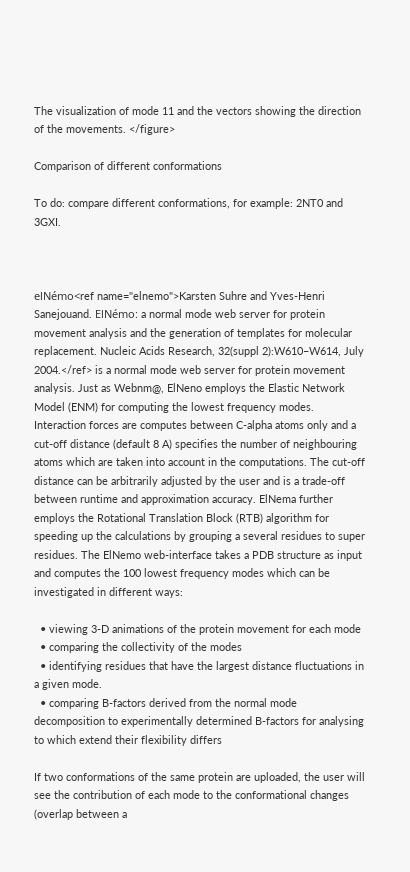The visualization of mode 11 and the vectors showing the direction of the movements. </figure>

Comparison of different conformations

To do: compare different conformations, for example: 2NT0 and 3GXI.



elNémo<ref name="elnemo">Karsten Suhre and Yves-Henri Sanejouand. ElNémo: a normal mode web server for protein movement analysis and the generation of templates for molecular replacement. Nucleic Acids Research, 32(suppl 2):W610–W614, July 2004.</ref> is a normal mode web server for protein movement analysis. Just as Webnm@, ElNeno employs the Elastic Network Model (ENM) for computing the lowest frequency modes. Interaction forces are computes between C-alpha atoms only and a cut-off distance (default 8 A) specifies the number of neighbouring atoms which are taken into account in the computations. The cut-off distance can be arbitrarily adjusted by the user and is a trade-off between runtime and approximation accuracy. ElNema further employs the Rotational Translation Block (RTB) algorithm for speeding up the calculations by grouping a several residues to super residues. The ElNemo web-interface takes a PDB structure as input and computes the 100 lowest frequency modes which can be investigated in different ways:

  • viewing 3-D animations of the protein movement for each mode
  • comparing the collectivity of the modes
  • identifying residues that have the largest distance fluctuations in a given mode.
  • comparing B-factors derived from the normal mode decomposition to experimentally determined B-factors for analysing to which extend their flexibility differs

If two conformations of the same protein are uploaded, the user will see the contribution of each mode to the conformational changes (overlap between a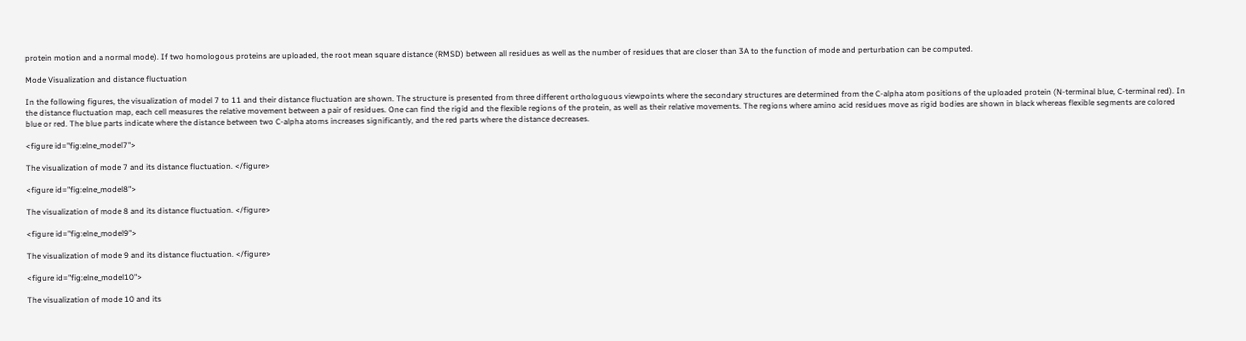protein motion and a normal mode). If two homologous proteins are uploaded, the root mean square distance (RMSD) between all residues as well as the number of residues that are closer than 3A to the function of mode and perturbation can be computed.

Mode Visualization and distance fluctuation

In the following figures, the visualization of model 7 to 11 and their distance fluctuation are shown. The structure is presented from three different orthologuous viewpoints where the secondary structures are determined from the C-alpha atom positions of the uploaded protein (N-terminal blue, C-terminal red). In the distance fluctuation map, each cell measures the relative movement between a pair of residues. One can find the rigid and the flexible regions of the protein, as well as their relative movements. The regions where amino acid residues move as rigid bodies are shown in black whereas flexible segments are colored blue or red. The blue parts indicate where the distance between two C-alpha atoms increases significantly, and the red parts where the distance decreases.

<figure id="fig:elne_model7">

The visualization of mode 7 and its distance fluctuation. </figure>

<figure id="fig:elne_model8">

The visualization of mode 8 and its distance fluctuation. </figure>

<figure id="fig:elne_model9">

The visualization of mode 9 and its distance fluctuation. </figure>

<figure id="fig:elne_model10">

The visualization of mode 10 and its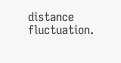distance fluctuation.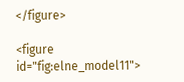</figure>

<figure id="fig:elne_model11">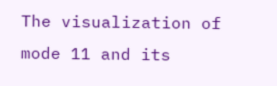The visualization of mode 11 and its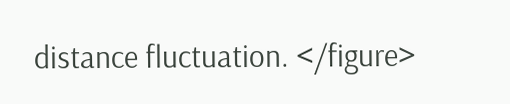distance fluctuation. </figure>